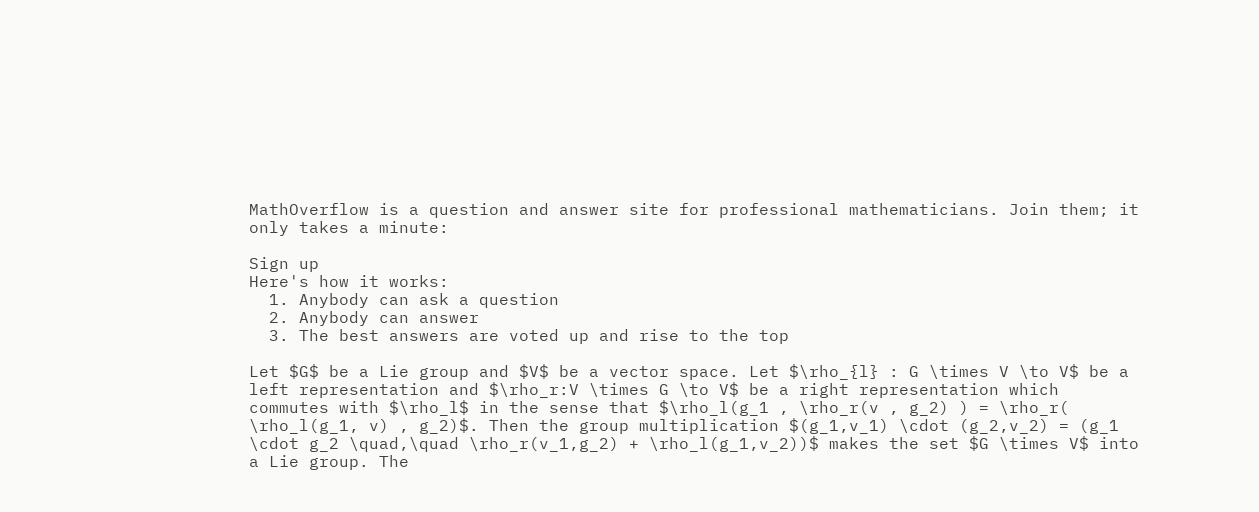MathOverflow is a question and answer site for professional mathematicians. Join them; it only takes a minute:

Sign up
Here's how it works:
  1. Anybody can ask a question
  2. Anybody can answer
  3. The best answers are voted up and rise to the top

Let $G$ be a Lie group and $V$ be a vector space. Let $\rho_{l} : G \times V \to V$ be a left representation and $\rho_r:V \times G \to V$ be a right representation which commutes with $\rho_l$ in the sense that $\rho_l(g_1 , \rho_r(v , g_2) ) = \rho_r( \rho_l(g_1, v) , g_2)$. Then the group multiplication $(g_1,v_1) \cdot (g_2,v_2) = (g_1 \cdot g_2 \quad,\quad \rho_r(v_1,g_2) + \rho_l(g_1,v_2))$ makes the set $G \times V$ into a Lie group. The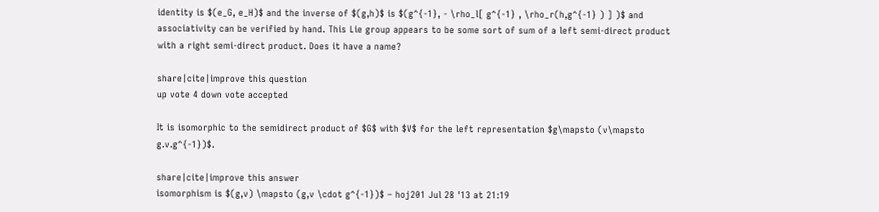identity is $(e_G, e_H)$ and the inverse of $(g,h)$ is $(g^{-1}, - \rho_l[ g^{-1} , \rho_r(h,g^{-1} ) ] )$ and associativity can be verified by hand. This Lie group appears to be some sort of sum of a left semi-direct product with a right semi-direct product. Does it have a name?

share|cite|improve this question
up vote 4 down vote accepted

It is isomorphic to the semidirect product of $G$ with $V$ for the left representation $g\mapsto (v\mapsto g.v.g^{-1})$.

share|cite|improve this answer
isomorphism is $(g,v) \mapsto (g,v \cdot g^{-1})$ – hoj201 Jul 28 '13 at 21:19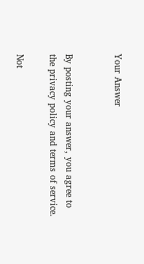Your Answer


By posting your answer, you agree to the privacy policy and terms of service.

Not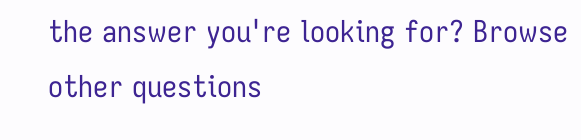the answer you're looking for? Browse other questions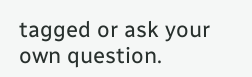tagged or ask your own question.